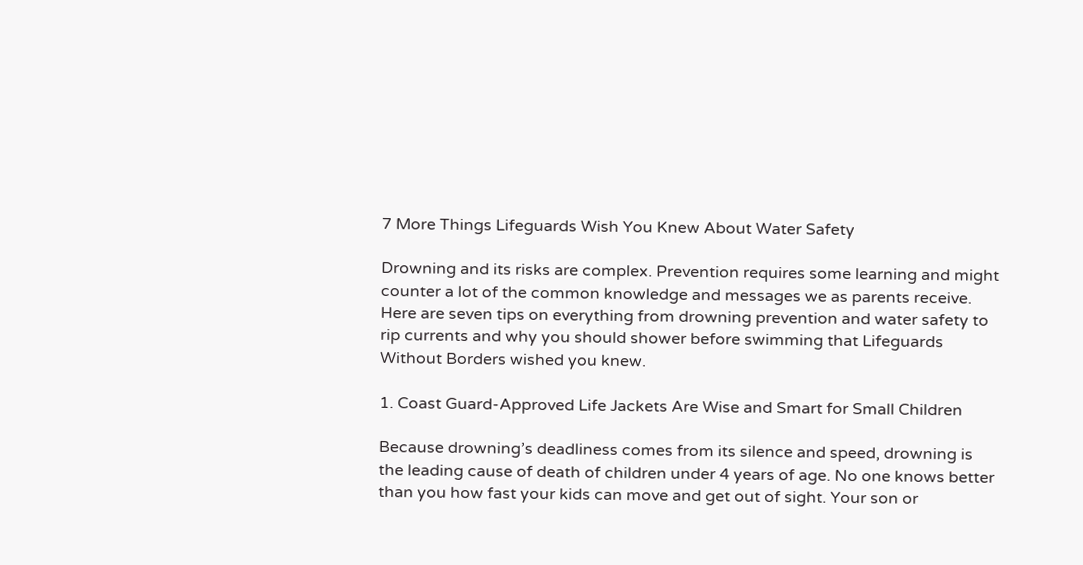7 More Things Lifeguards Wish You Knew About Water Safety

Drowning and its risks are complex. Prevention requires some learning and might counter a lot of the common knowledge and messages we as parents receive. Here are seven tips on everything from drowning prevention and water safety to rip currents and why you should shower before swimming that Lifeguards Without Borders wished you knew.

1. Coast Guard-Approved Life Jackets Are Wise and Smart for Small Children

Because drowning’s deadliness comes from its silence and speed, drowning is the leading cause of death of children under 4 years of age. No one knows better than you how fast your kids can move and get out of sight. Your son or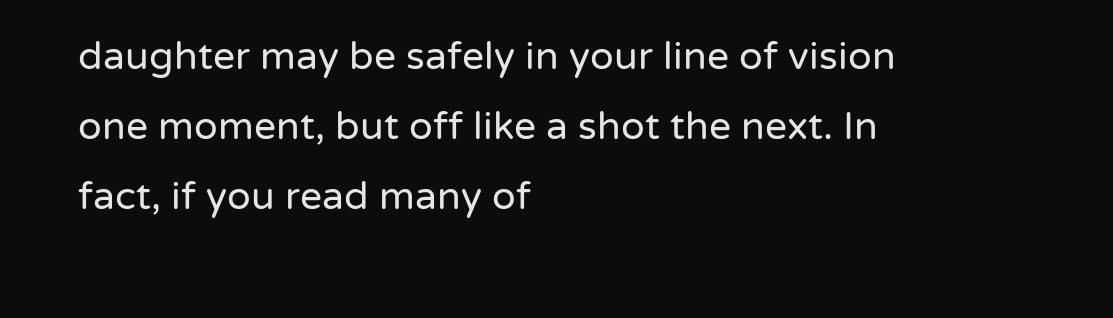daughter may be safely in your line of vision one moment, but off like a shot the next. In fact, if you read many of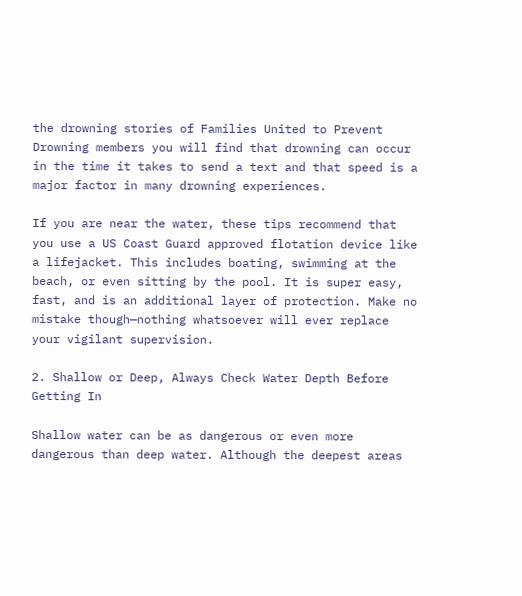the drowning stories of Families United to Prevent Drowning members you will find that drowning can occur in the time it takes to send a text and that speed is a major factor in many drowning experiences.

If you are near the water, these tips recommend that you use a US Coast Guard approved flotation device like a lifejacket. This includes boating, swimming at the beach, or even sitting by the pool. It is super easy, fast, and is an additional layer of protection. Make no mistake though—nothing whatsoever will ever replace your vigilant supervision.

2. Shallow or Deep, Always Check Water Depth Before Getting In

Shallow water can be as dangerous or even more dangerous than deep water. Although the deepest areas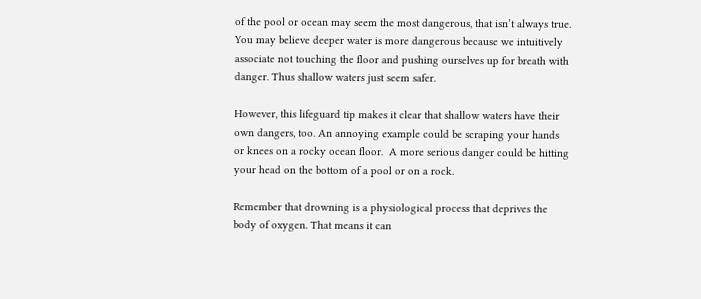of the pool or ocean may seem the most dangerous, that isn’t always true. You may believe deeper water is more dangerous because we intuitively associate not touching the floor and pushing ourselves up for breath with danger. Thus shallow waters just seem safer.

However, this lifeguard tip makes it clear that shallow waters have their own dangers, too. An annoying example could be scraping your hands or knees on a rocky ocean floor.  A more serious danger could be hitting your head on the bottom of a pool or on a rock.

Remember that drowning is a physiological process that deprives the body of oxygen. That means it can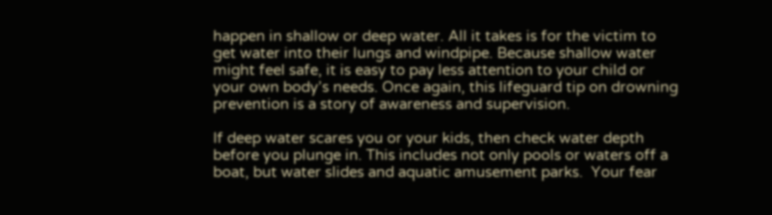happen in shallow or deep water. All it takes is for the victim to get water into their lungs and windpipe. Because shallow water might feel safe, it is easy to pay less attention to your child or your own body’s needs. Once again, this lifeguard tip on drowning prevention is a story of awareness and supervision.

If deep water scares you or your kids, then check water depth before you plunge in. This includes not only pools or waters off a boat, but water slides and aquatic amusement parks.  Your fear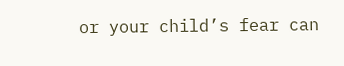or your child’s fear can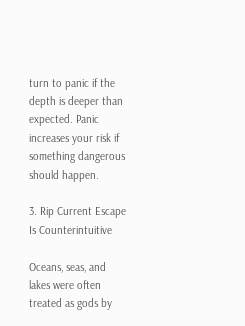turn to panic if the depth is deeper than expected. Panic increases your risk if something dangerous should happen.

3. Rip Current Escape Is Counterintuitive

Oceans, seas, and lakes were often treated as gods by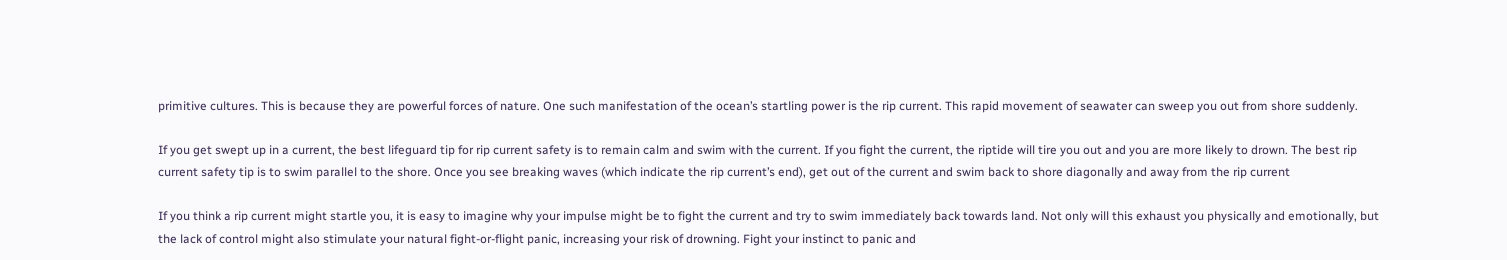primitive cultures. This is because they are powerful forces of nature. One such manifestation of the ocean’s startling power is the rip current. This rapid movement of seawater can sweep you out from shore suddenly.

If you get swept up in a current, the best lifeguard tip for rip current safety is to remain calm and swim with the current. If you fight the current, the riptide will tire you out and you are more likely to drown. The best rip current safety tip is to swim parallel to the shore. Once you see breaking waves (which indicate the rip current’s end), get out of the current and swim back to shore diagonally and away from the rip current

If you think a rip current might startle you, it is easy to imagine why your impulse might be to fight the current and try to swim immediately back towards land. Not only will this exhaust you physically and emotionally, but the lack of control might also stimulate your natural fight-or-flight panic, increasing your risk of drowning. Fight your instinct to panic and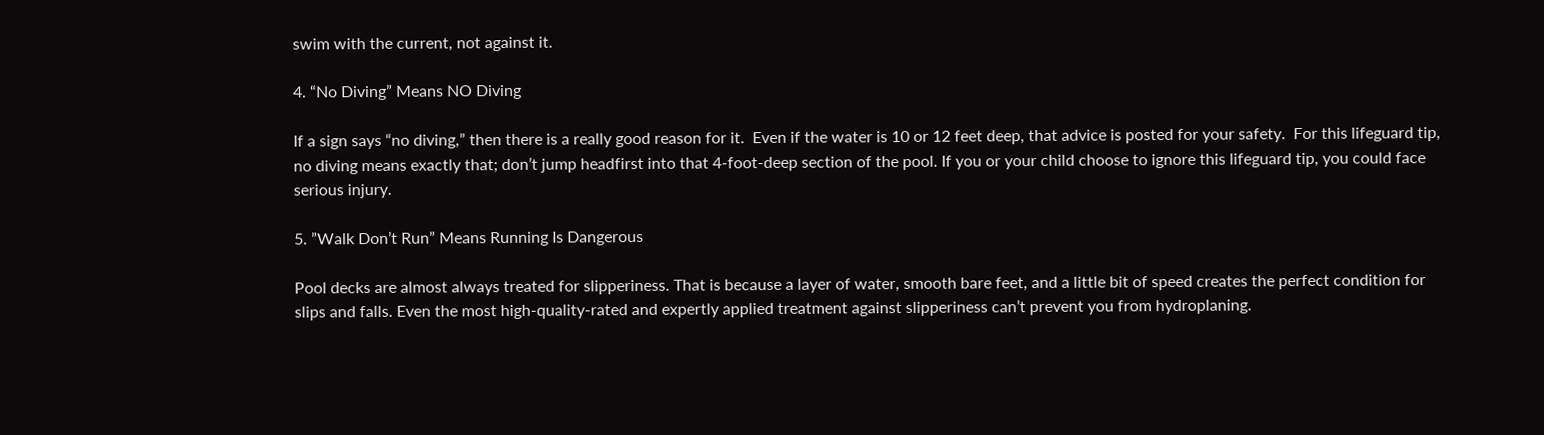swim with the current, not against it.

4. “No Diving” Means NO Diving

If a sign says “no diving,” then there is a really good reason for it.  Even if the water is 10 or 12 feet deep, that advice is posted for your safety.  For this lifeguard tip, no diving means exactly that; don’t jump headfirst into that 4-foot-deep section of the pool. If you or your child choose to ignore this lifeguard tip, you could face serious injury.

5. ”Walk Don’t Run” Means Running Is Dangerous

Pool decks are almost always treated for slipperiness. That is because a layer of water, smooth bare feet, and a little bit of speed creates the perfect condition for slips and falls. Even the most high-quality-rated and expertly applied treatment against slipperiness can’t prevent you from hydroplaning.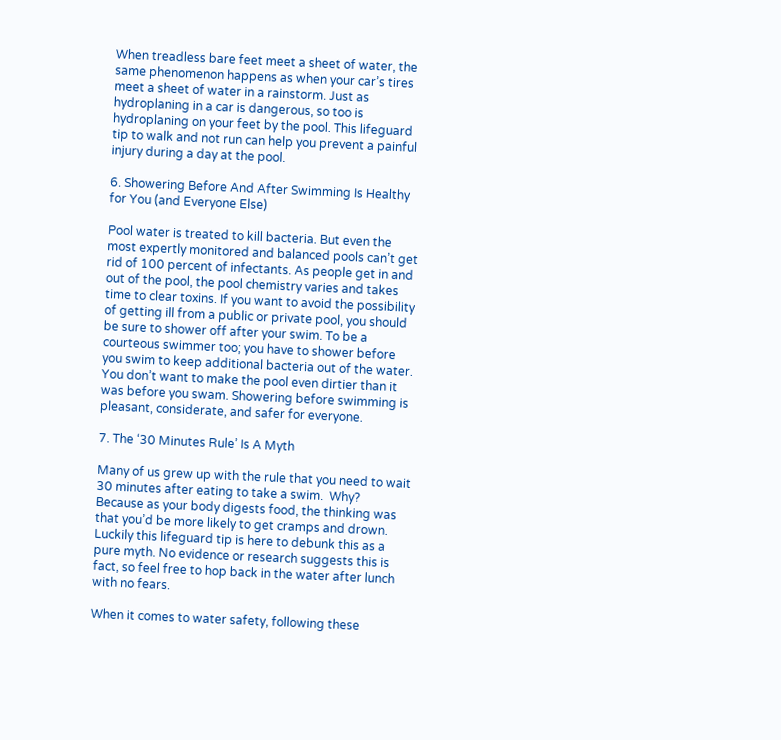When treadless bare feet meet a sheet of water, the same phenomenon happens as when your car’s tires meet a sheet of water in a rainstorm. Just as hydroplaning in a car is dangerous, so too is hydroplaning on your feet by the pool. This lifeguard tip to walk and not run can help you prevent a painful injury during a day at the pool.

6. Showering Before And After Swimming Is Healthy for You (and Everyone Else)

Pool water is treated to kill bacteria. But even the most expertly monitored and balanced pools can’t get rid of 100 percent of infectants. As people get in and out of the pool, the pool chemistry varies and takes time to clear toxins. If you want to avoid the possibility of getting ill from a public or private pool, you should be sure to shower off after your swim. To be a courteous swimmer too; you have to shower before you swim to keep additional bacteria out of the water. You don’t want to make the pool even dirtier than it was before you swam. Showering before swimming is pleasant, considerate, and safer for everyone.

7. The ‘30 Minutes Rule’ Is A Myth

Many of us grew up with the rule that you need to wait 30 minutes after eating to take a swim.  Why? Because as your body digests food, the thinking was that you’d be more likely to get cramps and drown. Luckily this lifeguard tip is here to debunk this as a pure myth. No evidence or research suggests this is fact, so feel free to hop back in the water after lunch with no fears.

When it comes to water safety, following these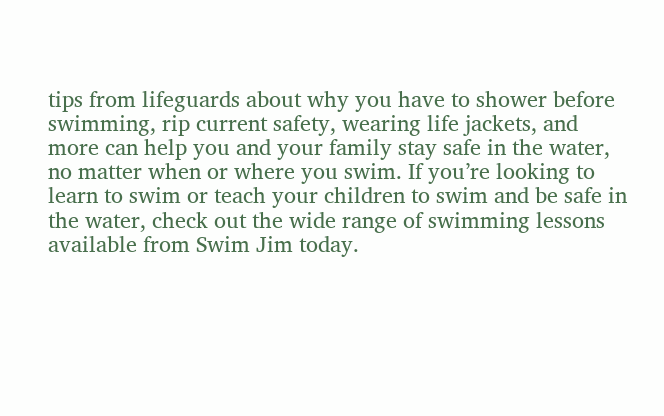tips from lifeguards about why you have to shower before swimming, rip current safety, wearing life jackets, and more can help you and your family stay safe in the water, no matter when or where you swim. If you’re looking to learn to swim or teach your children to swim and be safe in the water, check out the wide range of swimming lessons available from Swim Jim today.